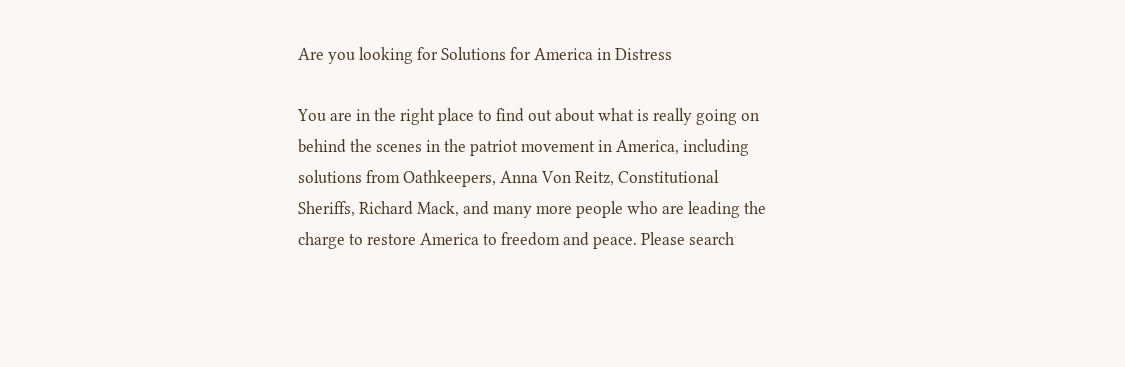Are you looking for Solutions for America in Distress

You are in the right place to find out about what is really going on behind the scenes in the patriot movement in America, including solutions from Oathkeepers, Anna Von Reitz, Constitutional Sheriffs, Richard Mack, and many more people who are leading the charge to restore America to freedom and peace. Please search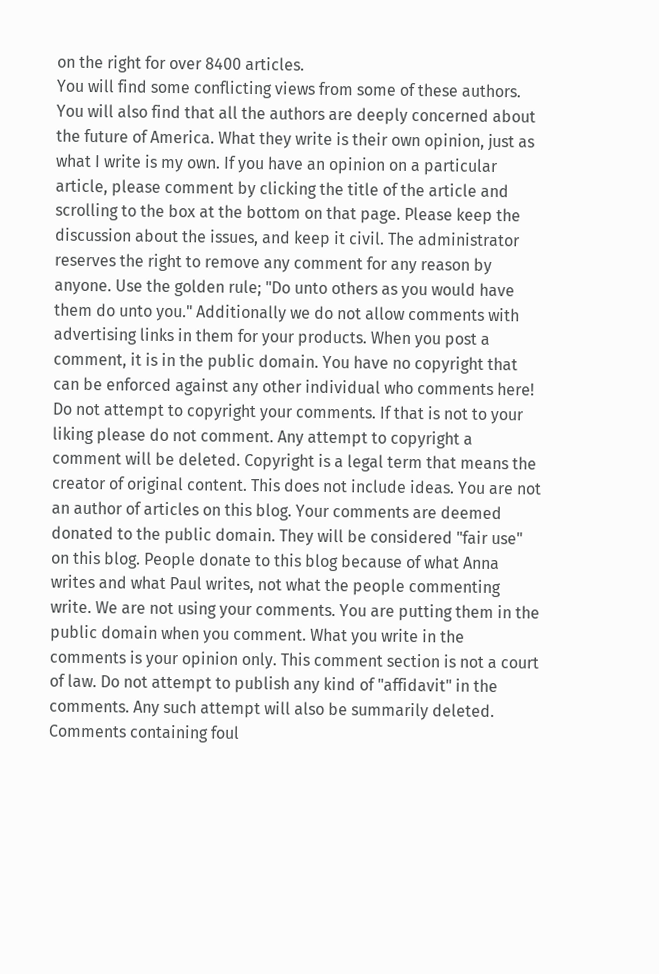on the right for over 8400 articles.
You will find some conflicting views from some of these authors. You will also find that all the authors are deeply concerned about the future of America. What they write is their own opinion, just as what I write is my own. If you have an opinion on a particular article, please comment by clicking the title of the article and scrolling to the box at the bottom on that page. Please keep the discussion about the issues, and keep it civil. The administrator reserves the right to remove any comment for any reason by anyone. Use the golden rule; "Do unto others as you would have them do unto you." Additionally we do not allow comments with advertising links in them for your products. When you post a comment, it is in the public domain. You have no copyright that can be enforced against any other individual who comments here! Do not attempt to copyright your comments. If that is not to your liking please do not comment. Any attempt to copyright a comment will be deleted. Copyright is a legal term that means the creator of original content. This does not include ideas. You are not an author of articles on this blog. Your comments are deemed donated to the public domain. They will be considered "fair use" on this blog. People donate to this blog because of what Anna writes and what Paul writes, not what the people commenting write. We are not using your comments. You are putting them in the public domain when you comment. What you write in the comments is your opinion only. This comment section is not a court of law. Do not attempt to publish any kind of "affidavit" in the comments. Any such attempt will also be summarily deleted. Comments containing foul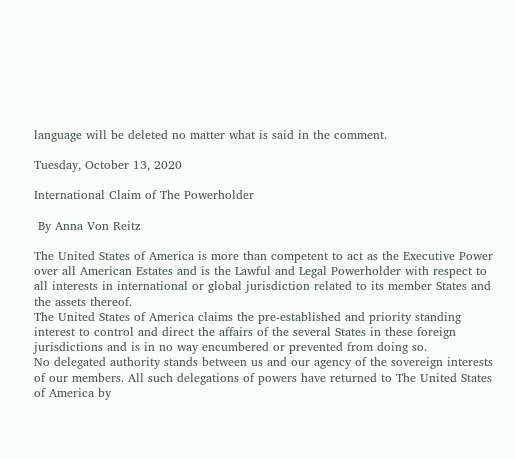language will be deleted no matter what is said in the comment.

Tuesday, October 13, 2020

International Claim of The Powerholder

 By Anna Von Reitz

The United States of America is more than competent to act as the Executive Power over all American Estates and is the Lawful and Legal Powerholder with respect to all interests in international or global jurisdiction related to its member States and the assets thereof.
The United States of America claims the pre-established and priority standing interest to control and direct the affairs of the several States in these foreign jurisdictions and is in no way encumbered or prevented from doing so.
No delegated authority stands between us and our agency of the sovereign interests of our members. All such delegations of powers have returned to The United States of America by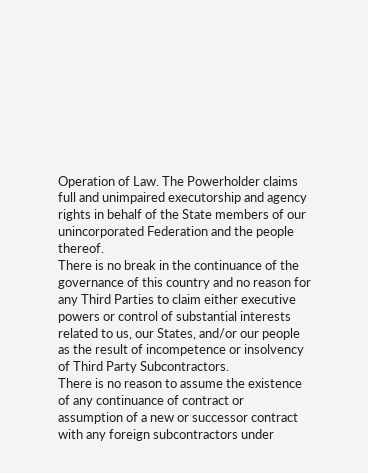Operation of Law. The Powerholder claims full and unimpaired executorship and agency rights in behalf of the State members of our unincorporated Federation and the people thereof.
There is no break in the continuance of the governance of this country and no reason for any Third Parties to claim either executive powers or control of substantial interests related to us, our States, and/or our people as the result of incompetence or insolvency of Third Party Subcontractors.
There is no reason to assume the existence of any continuance of contract or assumption of a new or successor contract with any foreign subcontractors under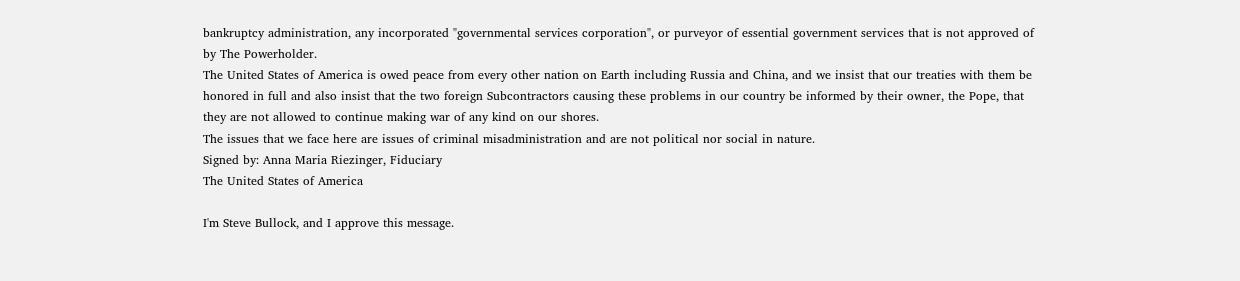bankruptcy administration, any incorporated "governmental services corporation", or purveyor of essential government services that is not approved of by The Powerholder.
The United States of America is owed peace from every other nation on Earth including Russia and China, and we insist that our treaties with them be honored in full and also insist that the two foreign Subcontractors causing these problems in our country be informed by their owner, the Pope, that they are not allowed to continue making war of any kind on our shores.
The issues that we face here are issues of criminal misadministration and are not political nor social in nature.
Signed by: Anna Maria Riezinger, Fiduciary
The United States of America

I'm Steve Bullock, and I approve this message.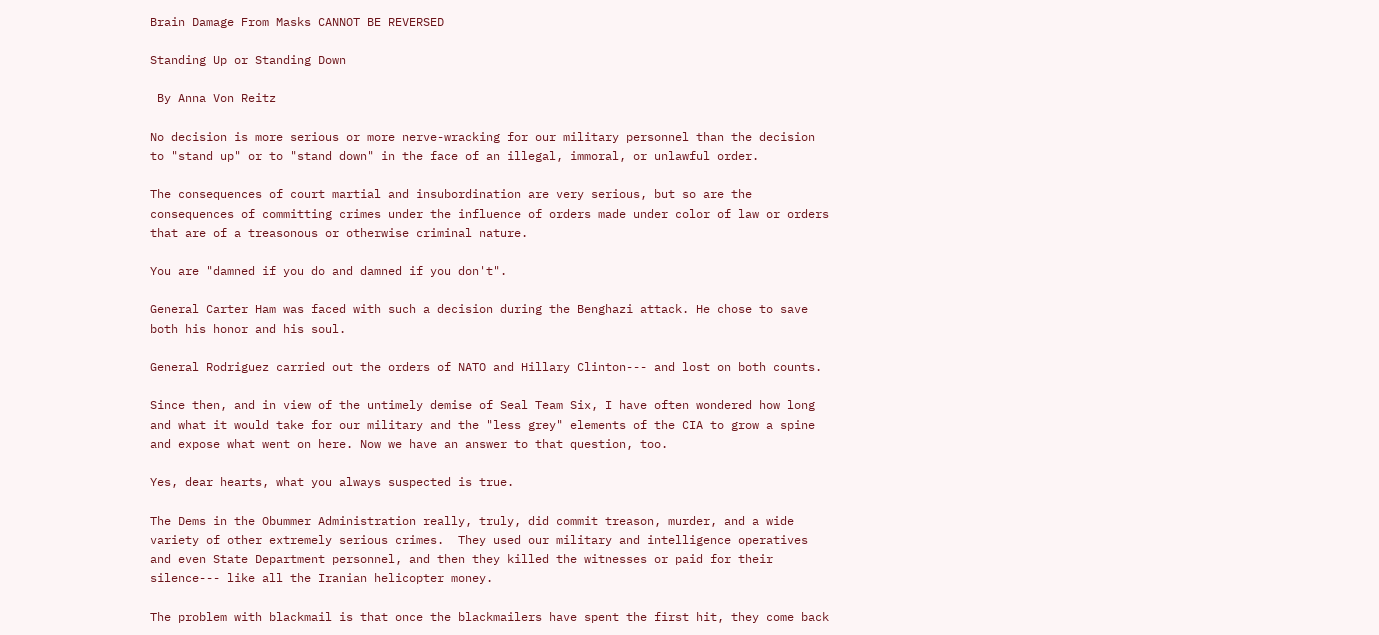Brain Damage From Masks CANNOT BE REVERSED

Standing Up or Standing Down

 By Anna Von Reitz

No decision is more serious or more nerve-wracking for our military personnel than the decision to "stand up" or to "stand down" in the face of an illegal, immoral, or unlawful order.

The consequences of court martial and insubordination are very serious, but so are the consequences of committing crimes under the influence of orders made under color of law or orders that are of a treasonous or otherwise criminal nature.

You are "damned if you do and damned if you don't".

General Carter Ham was faced with such a decision during the Benghazi attack. He chose to save both his honor and his soul.

General Rodriguez carried out the orders of NATO and Hillary Clinton--- and lost on both counts.

Since then, and in view of the untimely demise of Seal Team Six, I have often wondered how long and what it would take for our military and the "less grey" elements of the CIA to grow a spine and expose what went on here. Now we have an answer to that question, too.

Yes, dear hearts, what you always suspected is true.

The Dems in the Obummer Administration really, truly, did commit treason, murder, and a wide variety of other extremely serious crimes.  They used our military and intelligence operatives and even State Department personnel, and then they killed the witnesses or paid for their silence--- like all the Iranian helicopter money.

The problem with blackmail is that once the blackmailers have spent the first hit, they come back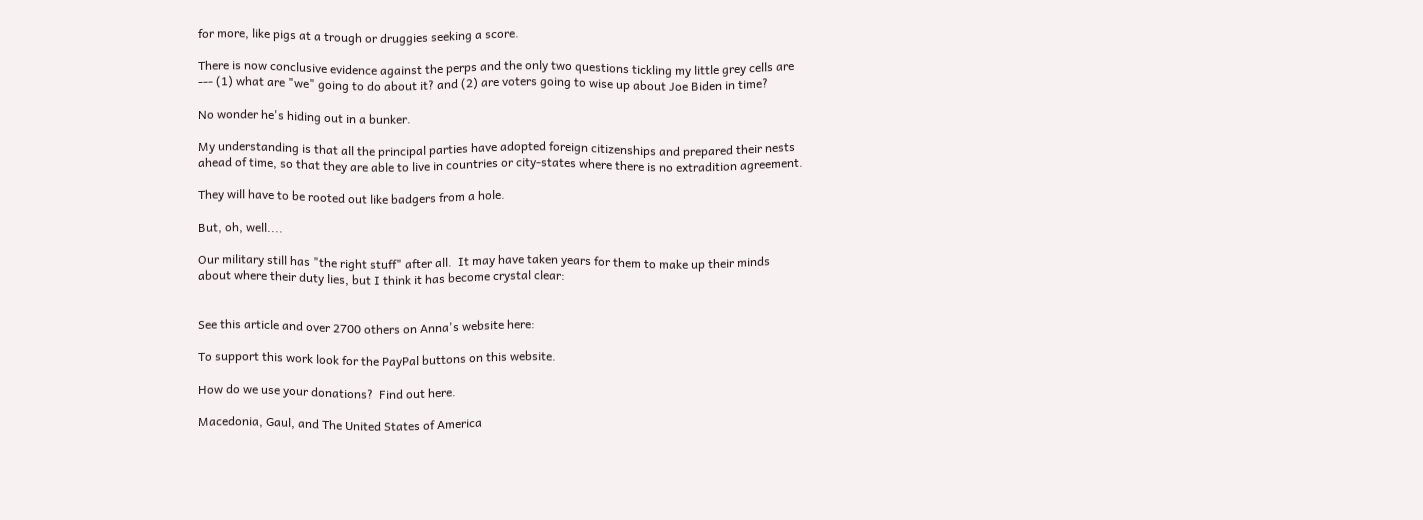for more, like pigs at a trough or druggies seeking a score.

There is now conclusive evidence against the perps and the only two questions tickling my little grey cells are --- (1) what are "we" going to do about it? and (2) are voters going to wise up about Joe Biden in time?

No wonder he's hiding out in a bunker.

My understanding is that all the principal parties have adopted foreign citizenships and prepared their nests ahead of time, so that they are able to live in countries or city-states where there is no extradition agreement.

They will have to be rooted out like badgers from a hole.

But, oh, well....

Our military still has "the right stuff" after all.  It may have taken years for them to make up their minds about where their duty lies, but I think it has become crystal clear:


See this article and over 2700 others on Anna's website here:

To support this work look for the PayPal buttons on this website.

How do we use your donations?  Find out here.

Macedonia, Gaul, and The United States of America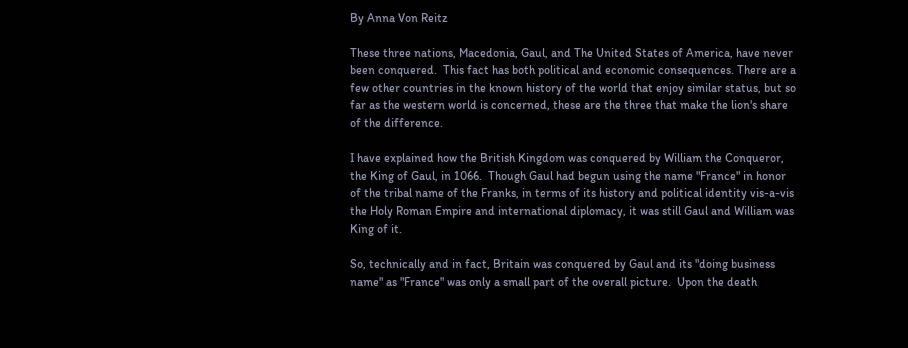By Anna Von Reitz

These three nations, Macedonia, Gaul, and The United States of America, have never been conquered.  This fact has both political and economic consequences. There are a few other countries in the known history of the world that enjoy similar status, but so far as the western world is concerned, these are the three that make the lion's share of the difference.

I have explained how the British Kingdom was conquered by William the Conqueror, the King of Gaul, in 1066.  Though Gaul had begun using the name "France" in honor of the tribal name of the Franks, in terms of its history and political identity vis-a-vis the Holy Roman Empire and international diplomacy, it was still Gaul and William was King of it.

So, technically and in fact, Britain was conquered by Gaul and its "doing business name" as "France" was only a small part of the overall picture.  Upon the death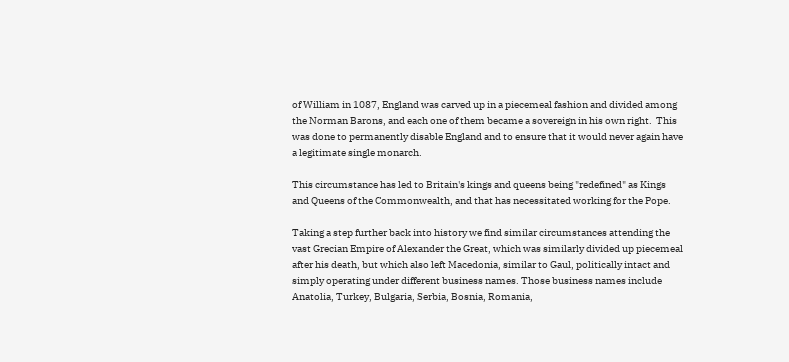of William in 1087, England was carved up in a piecemeal fashion and divided among the Norman Barons, and each one of them became a sovereign in his own right.  This was done to permanently disable England and to ensure that it would never again have a legitimate single monarch.

This circumstance has led to Britain's kings and queens being "redefined" as Kings and Queens of the Commonwealth, and that has necessitated working for the Pope.

Taking a step further back into history we find similar circumstances attending the vast Grecian Empire of Alexander the Great, which was similarly divided up piecemeal after his death, but which also left Macedonia, similar to Gaul, politically intact and simply operating under different business names. Those business names include Anatolia, Turkey, Bulgaria, Serbia, Bosnia, Romania,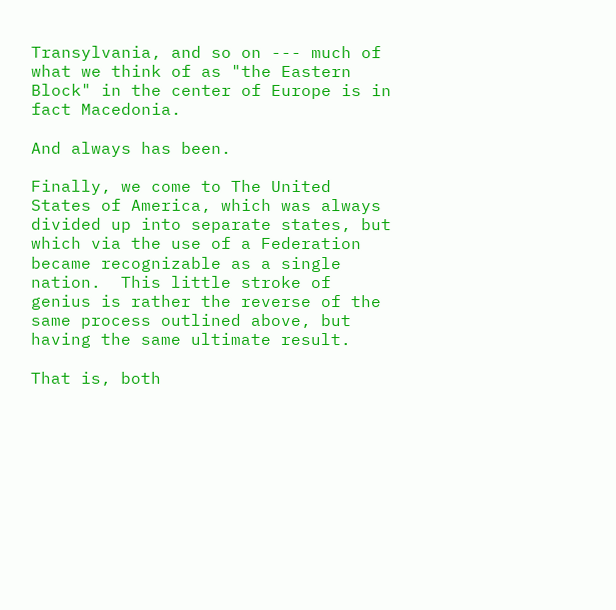Transylvania, and so on --- much of what we think of as "the Eastern Block" in the center of Europe is in fact Macedonia.

And always has been.

Finally, we come to The United States of America, which was always divided up into separate states, but which via the use of a Federation became recognizable as a single nation.  This little stroke of genius is rather the reverse of the same process outlined above, but having the same ultimate result.

That is, both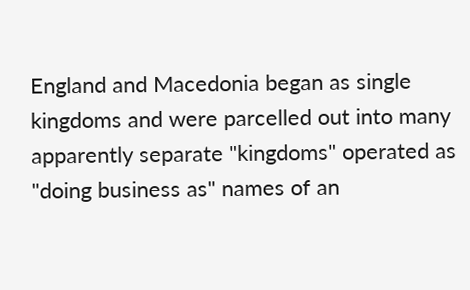England and Macedonia began as single kingdoms and were parcelled out into many apparently separate "kingdoms" operated as "doing business as" names of an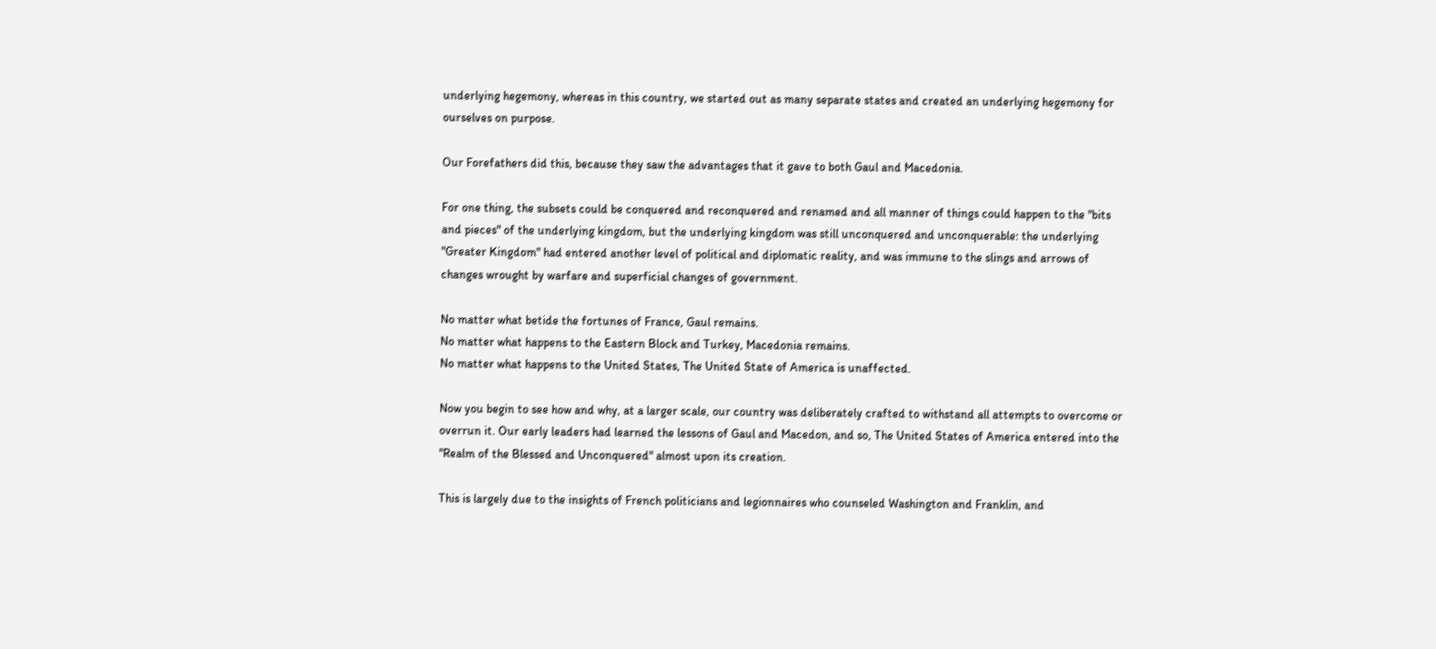underlying hegemony, whereas in this country, we started out as many separate states and created an underlying hegemony for ourselves on purpose.

Our Forefathers did this, because they saw the advantages that it gave to both Gaul and Macedonia.

For one thing, the subsets could be conquered and reconquered and renamed and all manner of things could happen to the "bits and pieces" of the underlying kingdom, but the underlying kingdom was still unconquered and unconquerable: the underlying "Greater Kingdom" had entered another level of political and diplomatic reality, and was immune to the slings and arrows of changes wrought by warfare and superficial changes of government.

No matter what betide the fortunes of France, Gaul remains.
No matter what happens to the Eastern Block and Turkey, Macedonia remains.
No matter what happens to the United States, The United State of America is unaffected.

Now you begin to see how and why, at a larger scale, our country was deliberately crafted to withstand all attempts to overcome or overrun it. Our early leaders had learned the lessons of Gaul and Macedon, and so, The United States of America entered into the "Realm of the Blessed and Unconquered" almost upon its creation.

This is largely due to the insights of French politicians and legionnaires who counseled Washington and Franklin, and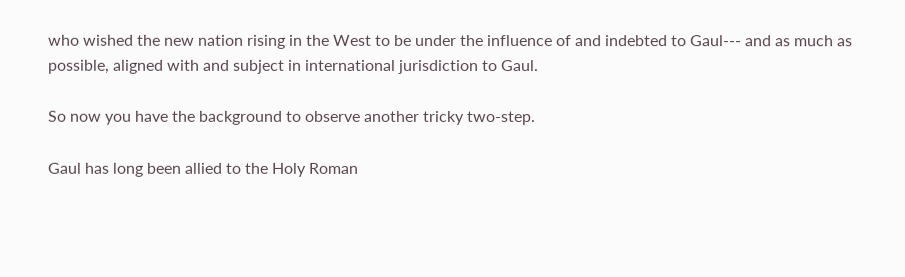who wished the new nation rising in the West to be under the influence of and indebted to Gaul--- and as much as possible, aligned with and subject in international jurisdiction to Gaul.

So now you have the background to observe another tricky two-step.

Gaul has long been allied to the Holy Roman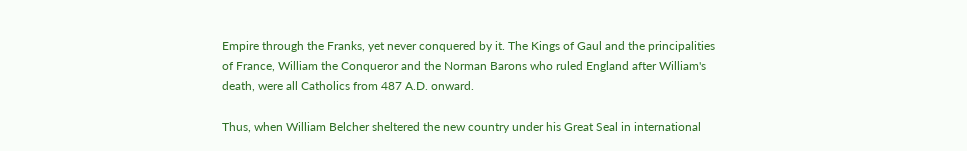Empire through the Franks, yet never conquered by it. The Kings of Gaul and the principalities of France, William the Conqueror and the Norman Barons who ruled England after William's death, were all Catholics from 487 A.D. onward.

Thus, when William Belcher sheltered the new country under his Great Seal in international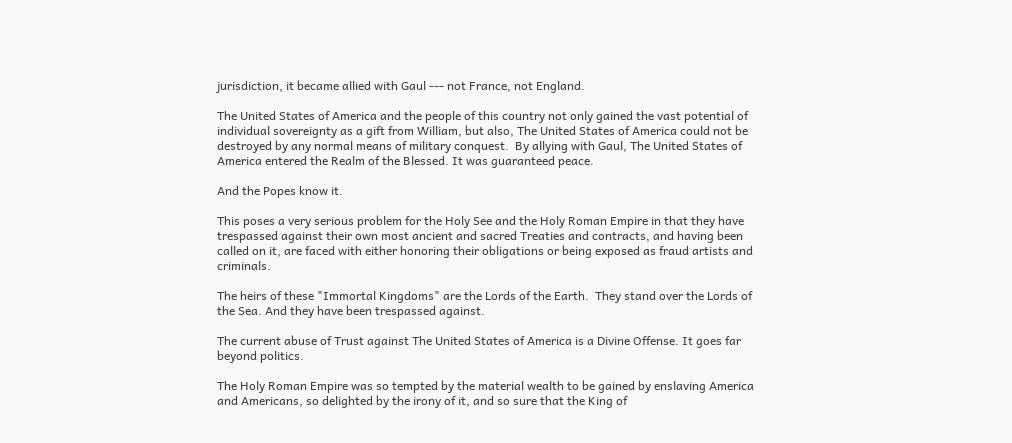jurisdiction, it became allied with Gaul --- not France, not England.

The United States of America and the people of this country not only gained the vast potential of individual sovereignty as a gift from William, but also, The United States of America could not be destroyed by any normal means of military conquest.  By allying with Gaul, The United States of America entered the Realm of the Blessed. It was guaranteed peace.

And the Popes know it.

This poses a very serious problem for the Holy See and the Holy Roman Empire in that they have trespassed against their own most ancient and sacred Treaties and contracts, and having been called on it, are faced with either honoring their obligations or being exposed as fraud artists and criminals.

The heirs of these "Immortal Kingdoms" are the Lords of the Earth.  They stand over the Lords of the Sea. And they have been trespassed against.

The current abuse of Trust against The United States of America is a Divine Offense. It goes far beyond politics.

The Holy Roman Empire was so tempted by the material wealth to be gained by enslaving America and Americans, so delighted by the irony of it, and so sure that the King of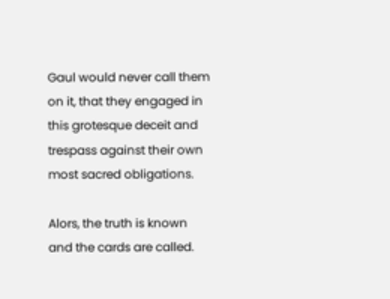Gaul would never call them on it, that they engaged in this grotesque deceit and trespass against their own most sacred obligations.

Alors, the truth is known and the cards are called.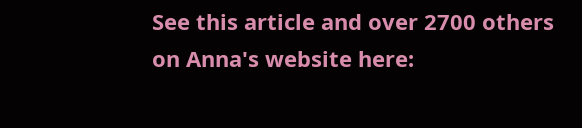See this article and over 2700 others on Anna's website here: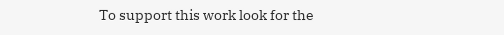To support this work look for the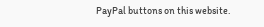PayPal buttons on this website.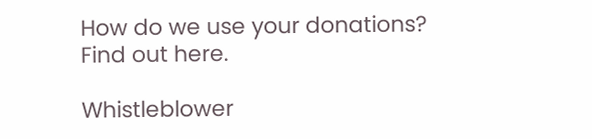How do we use your donations?  Find out here.

Whistleblower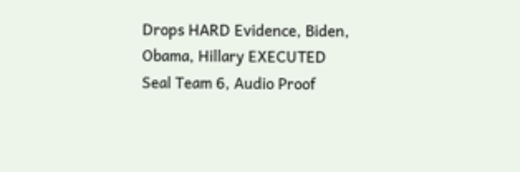Drops HARD Evidence, Biden, Obama, Hillary EXECUTED Seal Team 6, Audio Proof